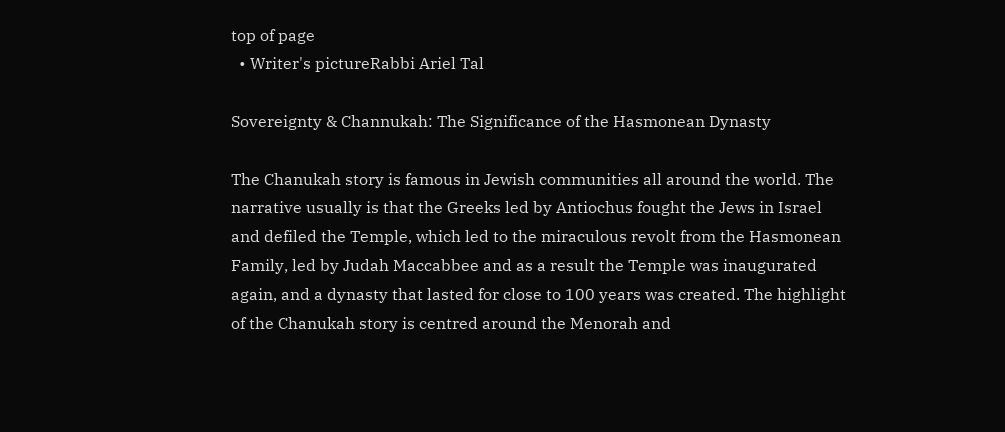top of page
  • Writer's pictureRabbi Ariel Tal

Sovereignty & Channukah: The Significance of the Hasmonean Dynasty

The Chanukah story is famous in Jewish communities all around the world. The narrative usually is that the Greeks led by Antiochus fought the Jews in Israel and defiled the Temple, which led to the miraculous revolt from the Hasmonean Family, led by Judah Maccabbee and as a result the Temple was inaugurated again, and a dynasty that lasted for close to 100 years was created. The highlight of the Chanukah story is centred around the Menorah and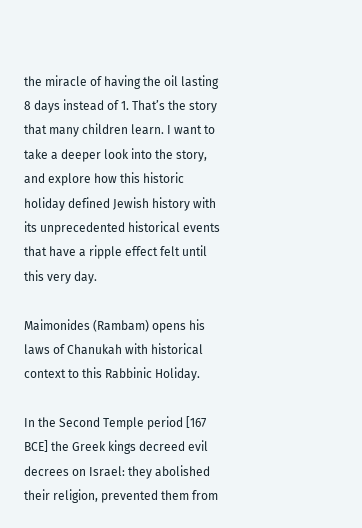the miracle of having the oil lasting 8 days instead of 1. That’s the story that many children learn. I want to take a deeper look into the story, and explore how this historic holiday defined Jewish history with its unprecedented historical events that have a ripple effect felt until this very day.

Maimonides (Rambam) opens his laws of Chanukah with historical context to this Rabbinic Holiday.

In the Second Temple period [167 BCE] the Greek kings decreed evil decrees on Israel: they abolished their religion, prevented them from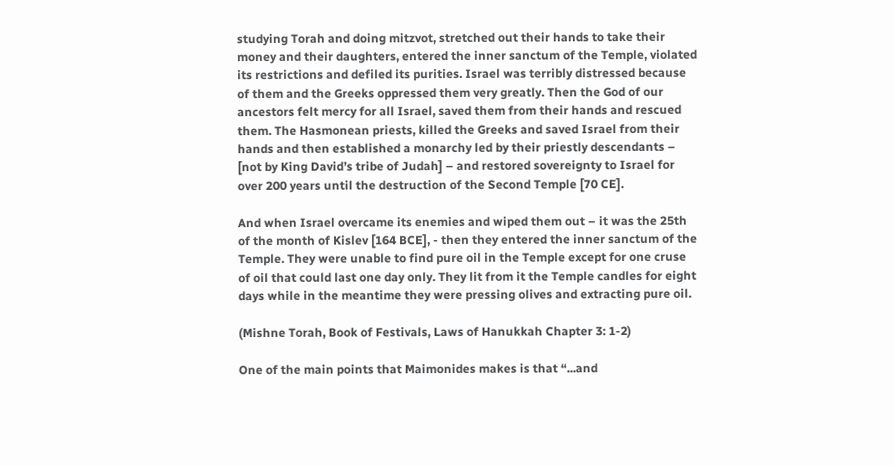studying Torah and doing mitzvot, stretched out their hands to take their money and their daughters, entered the inner sanctum of the Temple, violated its restrictions and defiled its purities. Israel was terribly distressed because of them and the Greeks oppressed them very greatly. Then the God of our ancestors felt mercy for all Israel, saved them from their hands and rescued them. The Hasmonean priests, killed the Greeks and saved Israel from their hands and then established a monarchy led by their priestly descendants – [not by King David’s tribe of Judah] – and restored sovereignty to Israel for over 200 years until the destruction of the Second Temple [70 CE].

And when Israel overcame its enemies and wiped them out – it was the 25th of the month of Kislev [164 BCE], - then they entered the inner sanctum of the Temple. They were unable to find pure oil in the Temple except for one cruse of oil that could last one day only. They lit from it the Temple candles for eight days while in the meantime they were pressing olives and extracting pure oil.

(Mishne Torah, Book of Festivals, Laws of Hanukkah Chapter 3: 1-2)

One of the main points that Maimonides makes is that “...and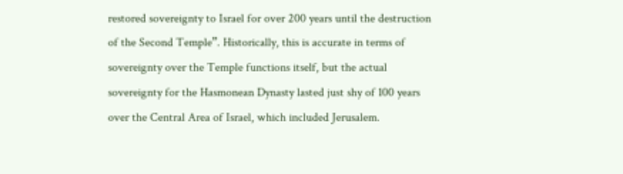restored sovereignty to Israel for over 200 years until the destruction of the Second Temple”. Historically, this is accurate in terms of sovereignty over the Temple functions itself, but the actual sovereignty for the Hasmonean Dynasty lasted just shy of 100 years over the Central Area of Israel, which included Jerusalem.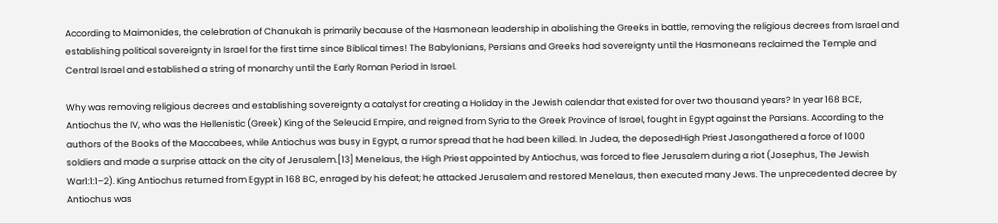According to Maimonides, the celebration of Chanukah is primarily because of the Hasmonean leadership in abolishing the Greeks in battle, removing the religious decrees from Israel and establishing political sovereignty in Israel for the first time since Biblical times! The Babylonians, Persians and Greeks had sovereignty until the Hasmoneans reclaimed the Temple and Central Israel and established a string of monarchy until the Early Roman Period in Israel.

Why was removing religious decrees and establishing sovereignty a catalyst for creating a Holiday in the Jewish calendar that existed for over two thousand years? In year 168 BCE, Antiochus the IV, who was the Hellenistic (Greek) King of the Seleucid Empire, and reigned from Syria to the Greek Province of Israel, fought in Egypt against the Parsians. According to the authors of the Books of the Maccabees, while Antiochus was busy in Egypt, a rumor spread that he had been killed. In Judea, the deposedHigh Priest Jasongathered a force of 1000 soldiers and made a surprise attack on the city of Jerusalem.[13] Menelaus, the High Priest appointed by Antiochus, was forced to flee Jerusalem during a riot (Josephus, The Jewish War1:1:1–2). King Antiochus returned from Egypt in 168 BC, enraged by his defeat; he attacked Jerusalem and restored Menelaus, then executed many Jews. The unprecedented decree by Antiochus was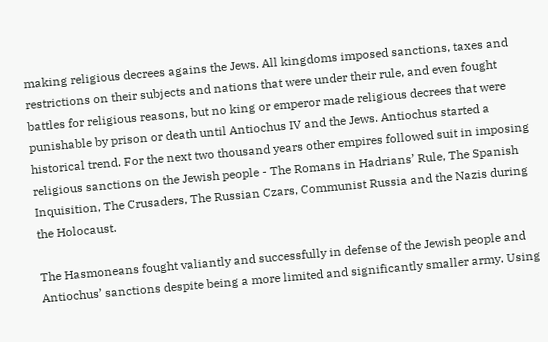making religious decrees agains the Jews. All kingdoms imposed sanctions, taxes and restrictions on their subjects and nations that were under their rule, and even fought battles for religious reasons, but no king or emperor made religious decrees that were punishable by prison or death until Antiochus IV and the Jews. Antiochus started a historical trend. For the next two thousand years other empires followed suit in imposing religious sanctions on the Jewish people - The Romans in Hadrians’ Rule, The Spanish Inquisition, The Crusaders, The Russian Czars, Communist Russia and the Nazis during the Holocaust.

The Hasmoneans fought valiantly and successfully in defense of the Jewish people and Antiochus’ sanctions despite being a more limited and significantly smaller army. Using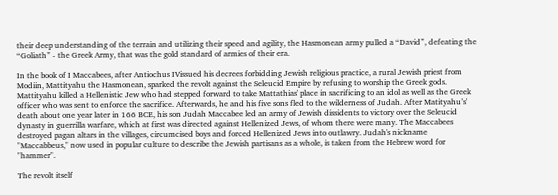their deep understanding of the terrain and utilizing their speed and agility, the Hasmonean army pulled a “David”, defeating the “Goliath” - the Greek Army, that was the gold standard of armies of their era.

In the book of I Maccabees, after Antiochus IVissued his decrees forbidding Jewish religious practice, a rural Jewish priest from Modiin, Mattityahu the Hasmonean, sparked the revolt against the Seleucid Empire by refusing to worship the Greek gods. Mattityahu killed a Hellenistic Jew who had stepped forward to take Mattathias' place in sacrificing to an idol as well as the Greek officer who was sent to enforce the sacrifice. Afterwards, he and his five sons fled to the wilderness of Judah. After Matityahu’s' death about one year later in 166 BCE, his son Judah Maccabee led an army of Jewish dissidents to victory over the Seleucid dynasty in guerrilla warfare, which at first was directed against Hellenized Jews, of whom there were many. The Maccabees destroyed pagan altars in the villages, circumcised boys and forced Hellenized Jews into outlawry. Judah's nickname "Maccabbeus," now used in popular culture to describe the Jewish partisans as a whole, is taken from the Hebrew word for "hammer".

The revolt itself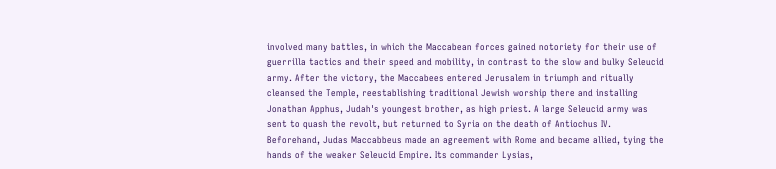involved many battles, in which the Maccabean forces gained notoriety for their use of guerrilla tactics and their speed and mobility, in contrast to the slow and bulky Seleucid army. After the victory, the Maccabees entered Jerusalem in triumph and ritually cleansed the Temple, reestablishing traditional Jewish worship there and installing Jonathan Apphus, Judah's youngest brother, as high priest. A large Seleucid army was sent to quash the revolt, but returned to Syria on the death of Antiochus IV. Beforehand, Judas Maccabbeus made an agreement with Rome and became allied, tying the hands of the weaker Seleucid Empire. Its commander Lysias,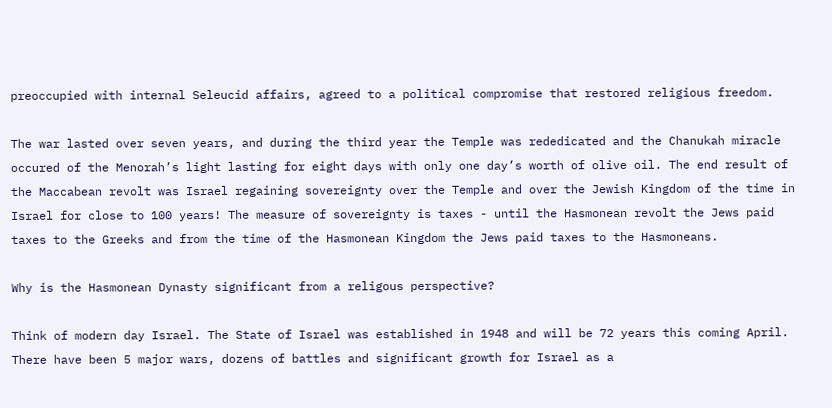preoccupied with internal Seleucid affairs, agreed to a political compromise that restored religious freedom.

The war lasted over seven years, and during the third year the Temple was rededicated and the Chanukah miracle occured of the Menorah’s light lasting for eight days with only one day’s worth of olive oil. The end result of the Maccabean revolt was Israel regaining sovereignty over the Temple and over the Jewish Kingdom of the time in Israel for close to 100 years! The measure of sovereignty is taxes - until the Hasmonean revolt the Jews paid taxes to the Greeks and from the time of the Hasmonean Kingdom the Jews paid taxes to the Hasmoneans.

Why is the Hasmonean Dynasty significant from a religous perspective?

Think of modern day Israel. The State of Israel was established in 1948 and will be 72 years this coming April. There have been 5 major wars, dozens of battles and significant growth for Israel as a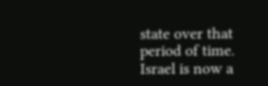state over that period of time. Israel is now a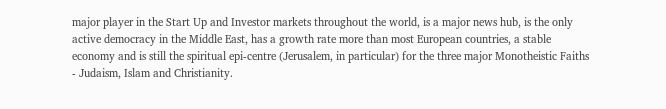major player in the Start Up and Investor markets throughout the world, is a major news hub, is the only active democracy in the Middle East, has a growth rate more than most European countries, a stable economy and is still the spiritual epi-centre (Jerusalem, in particular) for the three major Monotheistic Faiths - Judaism, Islam and Christianity.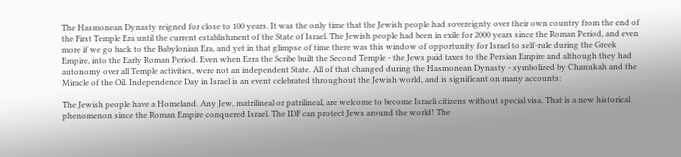The Hasmonean Dynasty reigned for close to 100 years. It was the only time that the Jewish people had sovereignty over their own country from the end of the First Temple Era until the current establishment of the State of Israel. The Jewish people had been in exile for 2000 years since the Roman Period, and even more if we go back to the Babylonian Era, and yet in that glimpse of time there was this window of opportunity for Israel to self-rule during the Greek Empire, into the Early Roman Period. Even when Ezra the Scribe built the Second Temple - the Jews paid taxes to the Persian Empire and although they had autonomy over all Temple activities, were not an independent State. All of that changed during the Hasmonean Dynasty - symbolized by Chanukah and the Miracle of the Oil. Independence Day in Israel is an event celebrated throughout the Jewish world, and is significant on many accounts:

The Jewish people have a Homeland. Any Jew, matrilineal or patrilineal, are welcome to become Israeli citizens without special visa. That is a new historical phenomenon since the Roman Empire conquered Israel. The IDF can protect Jews around the world! The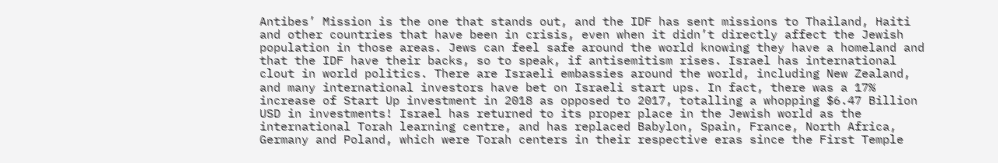Antibes’ Mission is the one that stands out, and the IDF has sent missions to Thailand, Haiti and other countries that have been in crisis, even when it didn’t directly affect the Jewish population in those areas. Jews can feel safe around the world knowing they have a homeland and that the IDF have their backs, so to speak, if antisemitism rises. Israel has international clout in world politics. There are Israeli embassies around the world, including New Zealand, and many international investors have bet on Israeli start ups. In fact, there was a 17% increase of Start Up investment in 2018 as opposed to 2017, totalling a whopping $6.47 Billion USD in investments! Israel has returned to its proper place in the Jewish world as the international Torah learning centre, and has replaced Babylon, Spain, France, North Africa, Germany and Poland, which were Torah centers in their respective eras since the First Temple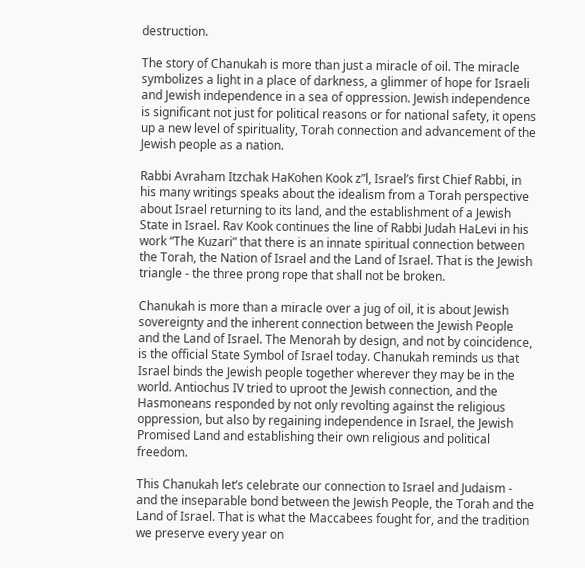destruction.

The story of Chanukah is more than just a miracle of oil. The miracle symbolizes a light in a place of darkness, a glimmer of hope for Israeli and Jewish independence in a sea of oppression. Jewish independence is significant not just for political reasons or for national safety, it opens up a new level of spirituality, Torah connection and advancement of the Jewish people as a nation.

Rabbi Avraham Itzchak HaKohen Kook z”l, Israel’s first Chief Rabbi, in his many writings speaks about the idealism from a Torah perspective about Israel returning to its land, and the establishment of a Jewish State in Israel. Rav Kook continues the line of Rabbi Judah HaLevi in his work “The Kuzari” that there is an innate spiritual connection between the Torah, the Nation of Israel and the Land of Israel. That is the Jewish triangle - the three prong rope that shall not be broken.

Chanukah is more than a miracle over a jug of oil, it is about Jewish sovereignty and the inherent connection between the Jewish People and the Land of Israel. The Menorah by design, and not by coincidence, is the official State Symbol of Israel today. Chanukah reminds us that Israel binds the Jewish people together wherever they may be in the world. Antiochus IV tried to uproot the Jewish connection, and the Hasmoneans responded by not only revolting against the religious oppression, but also by regaining independence in Israel, the Jewish Promised Land and establishing their own religious and political freedom.

This Chanukah let’s celebrate our connection to Israel and Judaism - and the inseparable bond between the Jewish People, the Torah and the Land of Israel. That is what the Maccabees fought for, and the tradition we preserve every year on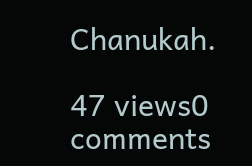Chanukah.

47 views0 comments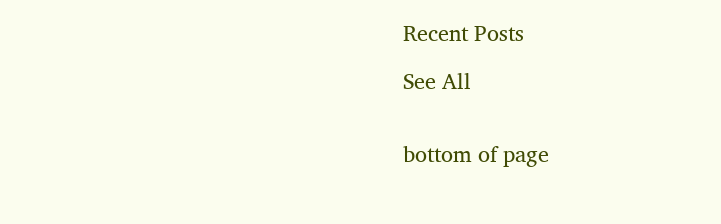Recent Posts

See All


bottom of page